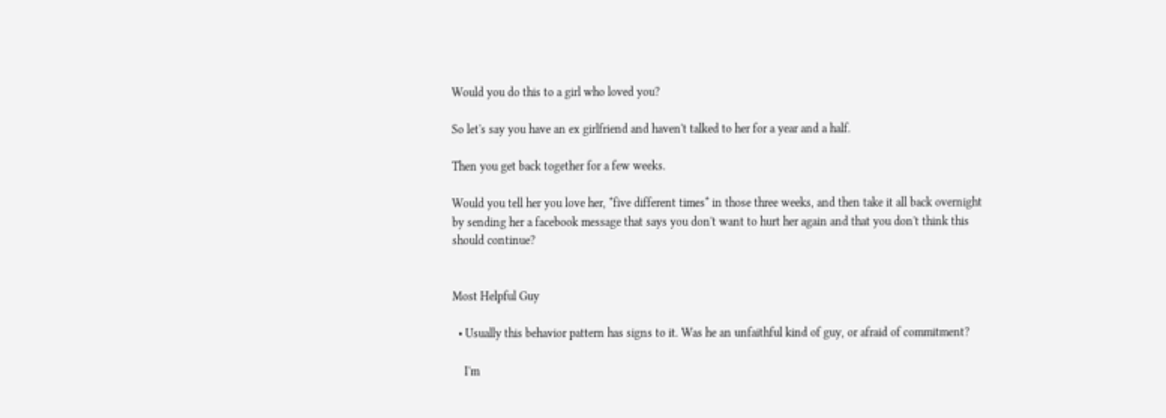Would you do this to a girl who loved you?

So let's say you have an ex girlfriend and haven't talked to her for a year and a half.

Then you get back together for a few weeks.

Would you tell her you love her, *five different times* in those three weeks, and then take it all back overnight by sending her a facebook message that says you don't want to hurt her again and that you don't think this should continue?


Most Helpful Guy

  • Usually this behavior pattern has signs to it. Was he an unfaithful kind of guy, or afraid of commitment?

    I'm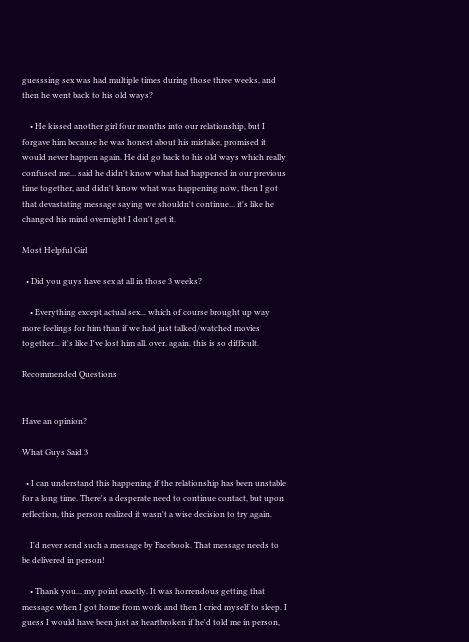guesssing sex was had multiple times during those three weeks, and then he went back to his old ways?

    • He kissed another girl four months into our relationship, but I forgave him because he was honest about his mistake, promised it would never happen again. He did go back to his old ways which really confused me... said he didn't know what had happened in our previous time together, and didn't know what was happening now, then I got that devastating message saying we shouldn't continue... it's like he changed his mind overnight I don't get it.

Most Helpful Girl

  • Did you guys have sex at all in those 3 weeks?

    • Everything except actual sex... which of course brought up way more feelings for him than if we had just talked/watched movies together... it's like I've lost him all. over. again. this is so difficult.

Recommended Questions


Have an opinion?

What Guys Said 3

  • I can understand this happening if the relationship has been unstable for a long time. There's a desperate need to continue contact, but upon reflection, this person realized it wasn't a wise decision to try again.

    I'd never send such a message by Facebook. That message needs to be delivered in person!

    • Thank you... my point exactly. It was horrendous getting that message when I got home from work and then I cried myself to sleep. I guess I would have been just as heartbroken if he'd told me in person,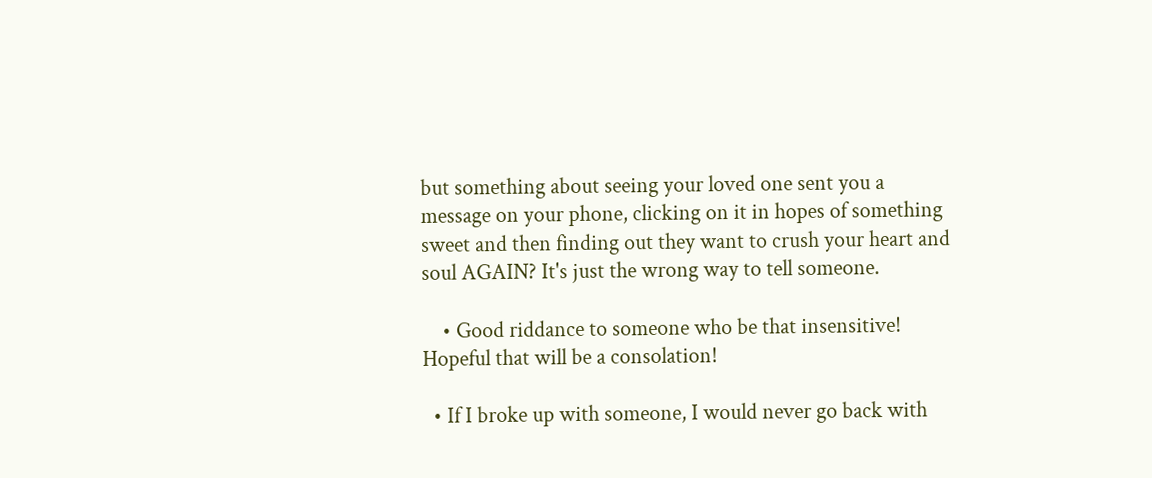but something about seeing your loved one sent you a message on your phone, clicking on it in hopes of something sweet and then finding out they want to crush your heart and soul AGAIN? It's just the wrong way to tell someone.

    • Good riddance to someone who be that insensitive! Hopeful that will be a consolation!

  • If I broke up with someone, I would never go back with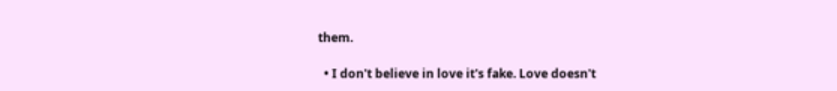them.

  • I don't believe in love it's fake. Love doesn't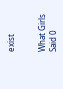exist


What Girls Said 0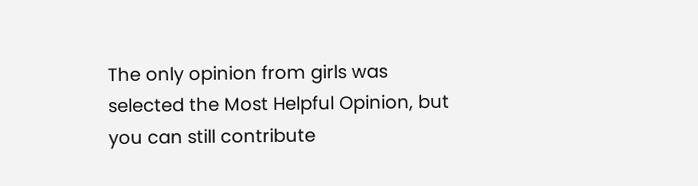The only opinion from girls was selected the Most Helpful Opinion, but you can still contribute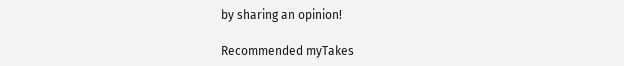by sharing an opinion!

Recommended myTakes